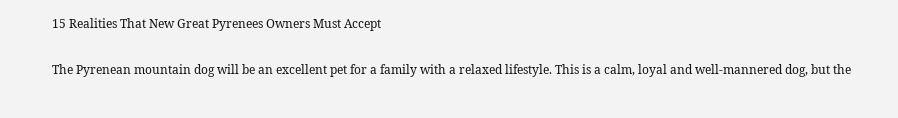15 Realities That New Great Pyrenees Owners Must Accept

The Pyrenean mountain dog will be an excellent pet for a family with a relaxed lifestyle. This is a calm, loyal and well-mannered dog, but the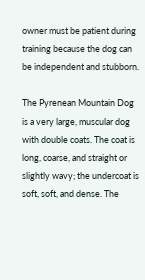owner must be patient during training because the dog can be independent and stubborn.

The Pyrenean Mountain Dog is a very large, muscular dog with double coats. The coat is long, coarse, and straight or slightly wavy; the undercoat is soft, soft, and dense. The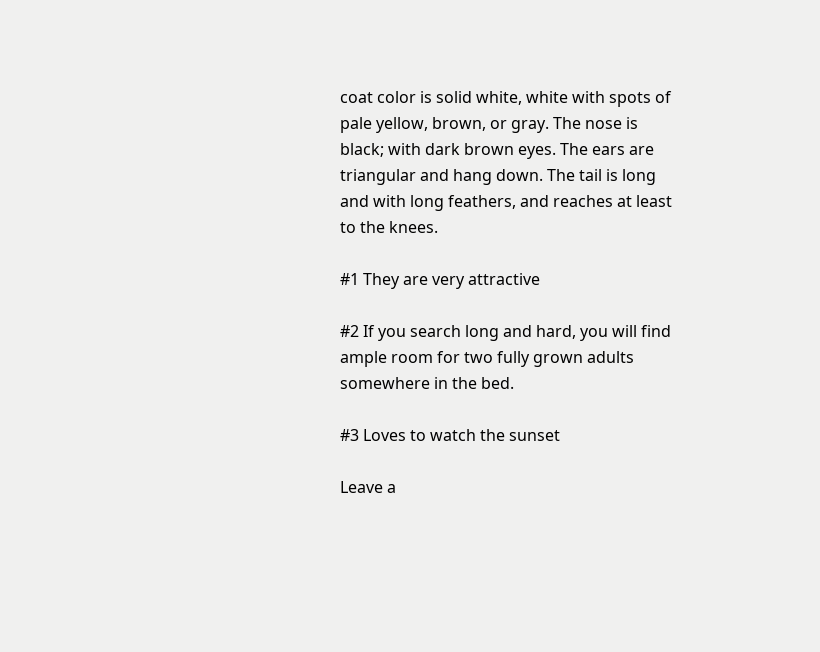coat color is solid white, white with spots of pale yellow, brown, or gray. The nose is black; with dark brown eyes. The ears are triangular and hang down. The tail is long and with long feathers, and reaches at least to the knees.

#1 They are very attractive

#2 If you search long and hard, you will find ample room for two fully grown adults somewhere in the bed.

#3 Loves to watch the sunset

Leave a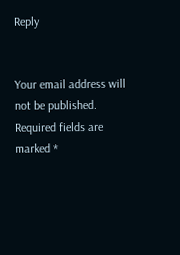Reply


Your email address will not be published. Required fields are marked *